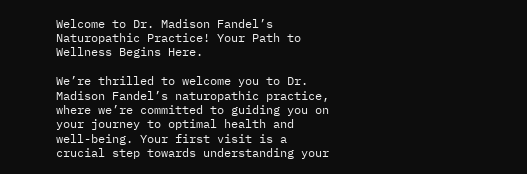Welcome to Dr. Madison Fandel’s Naturopathic Practice! Your Path to Wellness Begins Here.

We’re thrilled to welcome you to Dr. Madison Fandel’s naturopathic practice, where we’re committed to guiding you on your journey to optimal health and well-being. Your first visit is a crucial step towards understanding your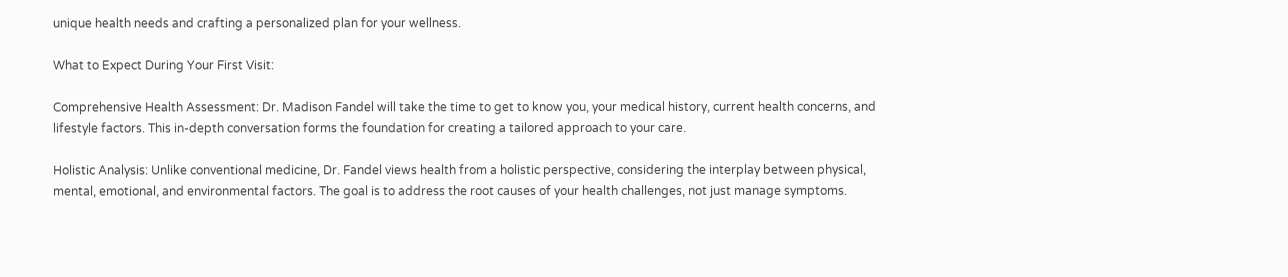unique health needs and crafting a personalized plan for your wellness.

What to Expect During Your First Visit:

Comprehensive Health Assessment: Dr. Madison Fandel will take the time to get to know you, your medical history, current health concerns, and lifestyle factors. This in-depth conversation forms the foundation for creating a tailored approach to your care.

Holistic Analysis: Unlike conventional medicine, Dr. Fandel views health from a holistic perspective, considering the interplay between physical, mental, emotional, and environmental factors. The goal is to address the root causes of your health challenges, not just manage symptoms.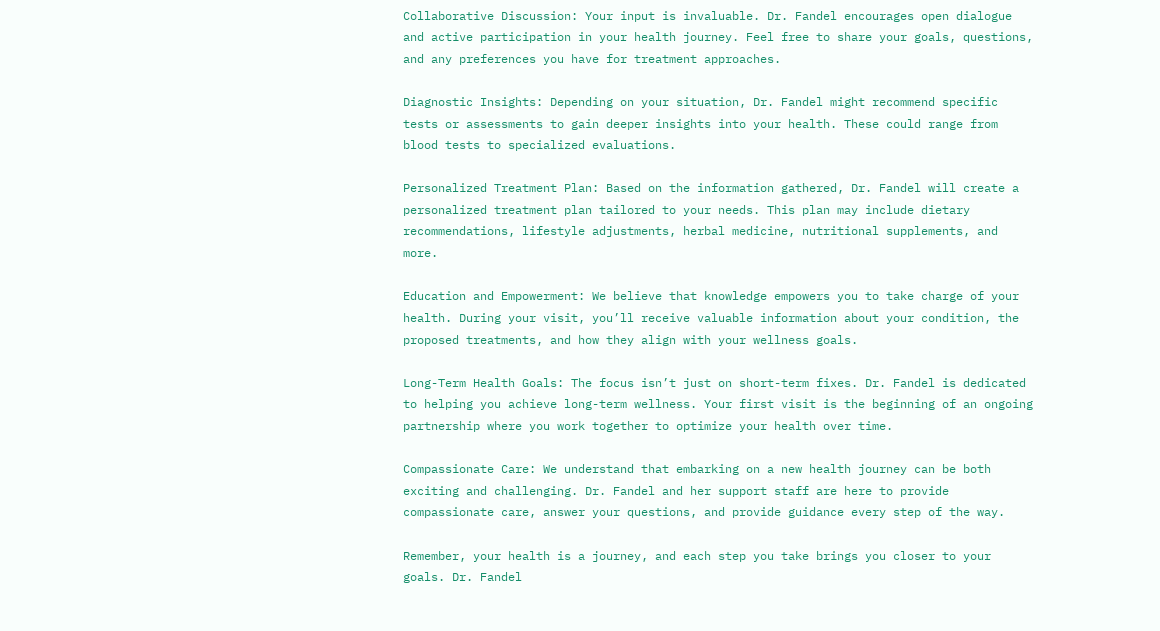Collaborative Discussion: Your input is invaluable. Dr. Fandel encourages open dialogue and active participation in your health journey. Feel free to share your goals, questions, and any preferences you have for treatment approaches.

Diagnostic Insights: Depending on your situation, Dr. Fandel might recommend specific tests or assessments to gain deeper insights into your health. These could range from blood tests to specialized evaluations.

Personalized Treatment Plan: Based on the information gathered, Dr. Fandel will create a personalized treatment plan tailored to your needs. This plan may include dietary recommendations, lifestyle adjustments, herbal medicine, nutritional supplements, and more.

Education and Empowerment: We believe that knowledge empowers you to take charge of your health. During your visit, you’ll receive valuable information about your condition, the proposed treatments, and how they align with your wellness goals.

Long-Term Health Goals: The focus isn’t just on short-term fixes. Dr. Fandel is dedicated to helping you achieve long-term wellness. Your first visit is the beginning of an ongoing partnership where you work together to optimize your health over time.

Compassionate Care: We understand that embarking on a new health journey can be both exciting and challenging. Dr. Fandel and her support staff are here to provide compassionate care, answer your questions, and provide guidance every step of the way.

Remember, your health is a journey, and each step you take brings you closer to your goals. Dr. Fandel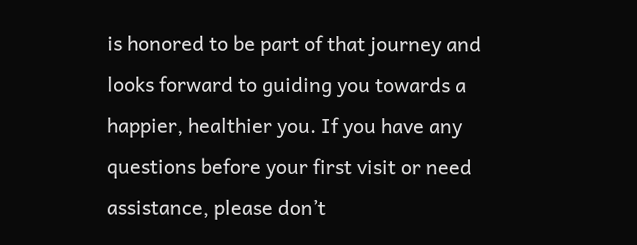is honored to be part of that journey and looks forward to guiding you towards a happier, healthier you. If you have any questions before your first visit or need assistance, please don’t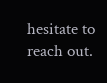hesitate to reach out.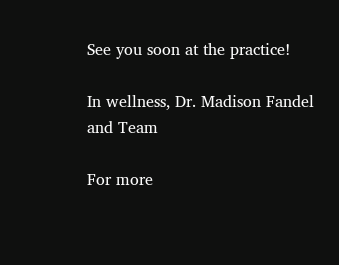See you soon at the practice!

In wellness, Dr. Madison Fandel and Team

For more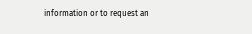information or to request an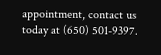appointment, contact us today at (650) 501-9397.